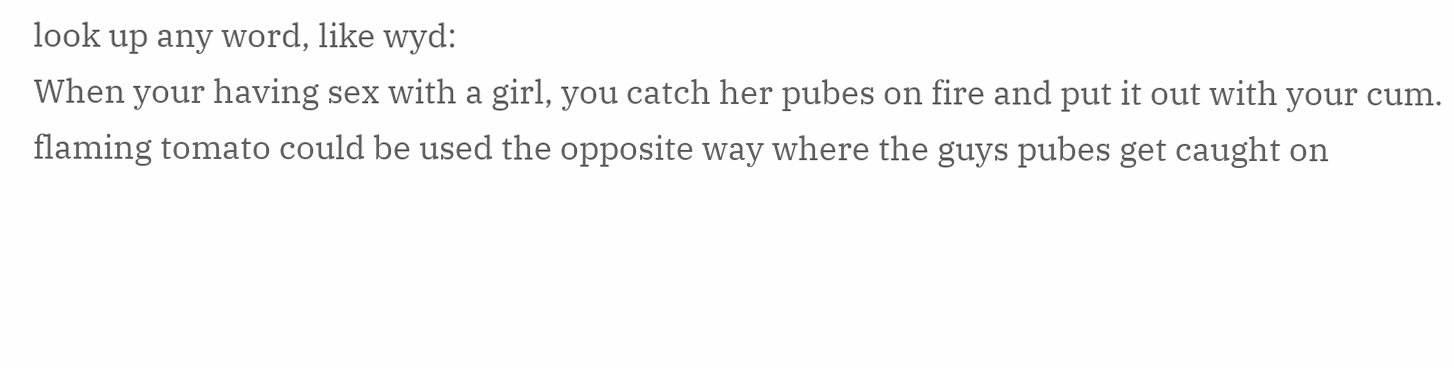look up any word, like wyd:
When your having sex with a girl, you catch her pubes on fire and put it out with your cum.
flaming tomato could be used the opposite way where the guys pubes get caught on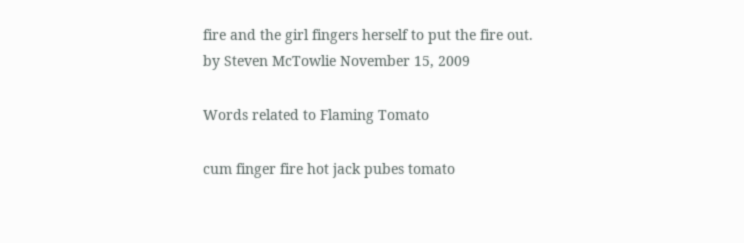fire and the girl fingers herself to put the fire out.
by Steven McTowlie November 15, 2009

Words related to Flaming Tomato

cum finger fire hot jack pubes tomato